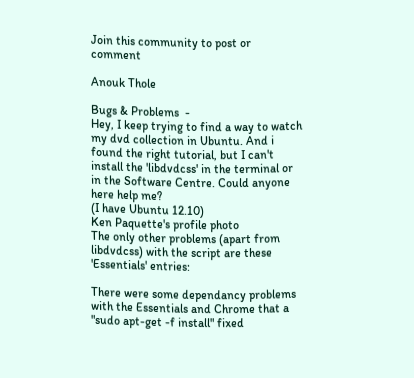Join this community to post or comment

Anouk Thole

Bugs & Problems  -
Hey, I keep trying to find a way to watch my dvd collection in Ubuntu. And i found the right tutorial, but I can't install the 'libdvdcss' in the terminal or in the Software Centre. Could anyone here help me?
(I have Ubuntu 12.10)
Ken Paquette's profile photo
The only other problems (apart from libdvdcss) with the script are these 'Essentials' entries:

There were some dependancy problems with the Essentials and Chrome that a "sudo apt-get -f install" fixed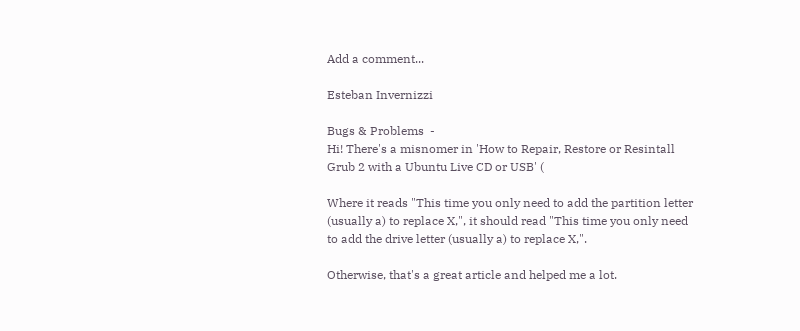Add a comment...

Esteban Invernizzi

Bugs & Problems  -
Hi! There's a misnomer in 'How to Repair, Restore or Resintall Grub 2 with a Ubuntu Live CD or USB' (

Where it reads "This time you only need to add the partition letter (usually a) to replace X,", it should read "This time you only need to add the drive letter (usually a) to replace X,".

Otherwise, that's a great article and helped me a lot.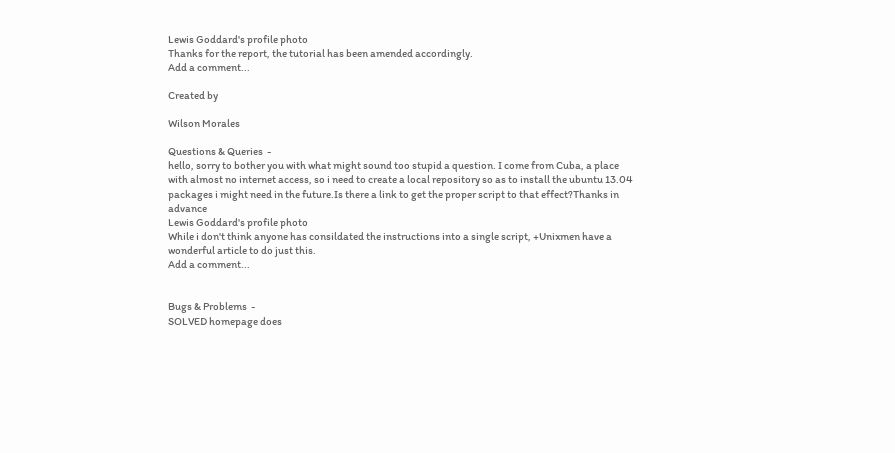Lewis Goddard's profile photo
Thanks for the report, the tutorial has been amended accordingly.
Add a comment...

Created by

Wilson Morales

Questions & Queries  -
hello, sorry to bother you with what might sound too stupid a question. I come from Cuba, a place with almost no internet access, so i need to create a local repository so as to install the ubuntu 13.04 packages i might need in the future.Is there a link to get the proper script to that effect?Thanks in advance
Lewis Goddard's profile photo
While i don't think anyone has consildated the instructions into a single script, +Unixmen have a wonderful article to do just this.
Add a comment...


Bugs & Problems  -
SOLVED homepage does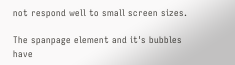not respond well to small screen sizes.

The spanpage element and it's bubbles have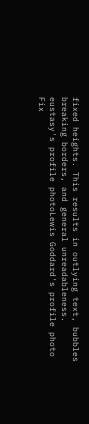fixed heights. This results in outlying text, bubbles breaking borders, and general unreadableness.
eustasy's profile photoLewis Goddard's profile photo
Fix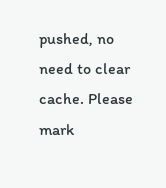pushed, no need to clear cache. Please mark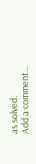as solved.
Add a comment...